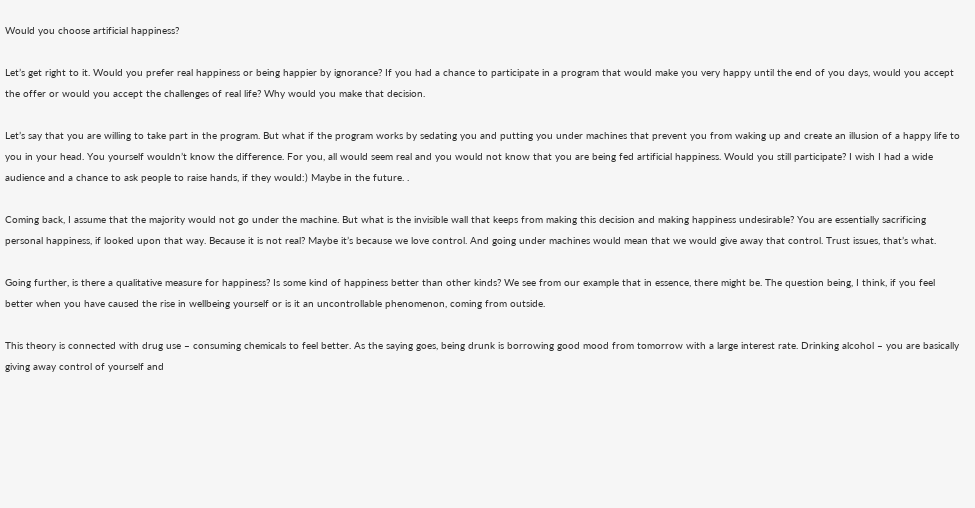Would you choose artificial happiness?

Let’s get right to it. Would you prefer real happiness or being happier by ignorance? If you had a chance to participate in a program that would make you very happy until the end of you days, would you accept the offer or would you accept the challenges of real life? Why would you make that decision.

Let’s say that you are willing to take part in the program. But what if the program works by sedating you and putting you under machines that prevent you from waking up and create an illusion of a happy life to you in your head. You yourself wouldn’t know the difference. For you, all would seem real and you would not know that you are being fed artificial happiness. Would you still participate? I wish I had a wide audience and a chance to ask people to raise hands, if they would:) Maybe in the future. .

Coming back, I assume that the majority would not go under the machine. But what is the invisible wall that keeps from making this decision and making happiness undesirable? You are essentially sacrificing personal happiness, if looked upon that way. Because it is not real? Maybe it’s because we love control. And going under machines would mean that we would give away that control. Trust issues, that’s what.

Going further, is there a qualitative measure for happiness? Is some kind of happiness better than other kinds? We see from our example that in essence, there might be. The question being, I think, if you feel better when you have caused the rise in wellbeing yourself or is it an uncontrollable phenomenon, coming from outside.

This theory is connected with drug use – consuming chemicals to feel better. As the saying goes, being drunk is borrowing good mood from tomorrow with a large interest rate. Drinking alcohol – you are basically giving away control of yourself and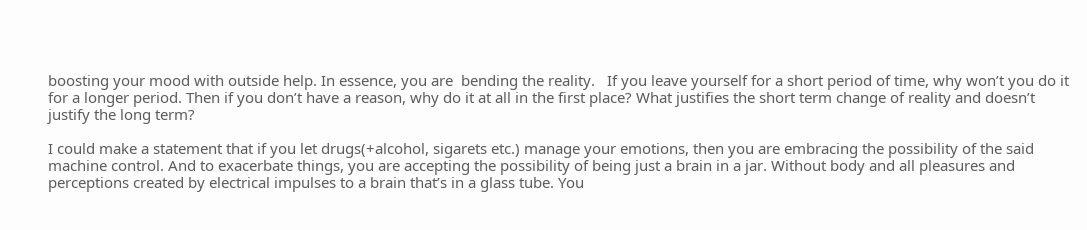boosting your mood with outside help. In essence, you are  bending the reality.   If you leave yourself for a short period of time, why won’t you do it for a longer period. Then if you don’t have a reason, why do it at all in the first place? What justifies the short term change of reality and doesn’t justify the long term?

I could make a statement that if you let drugs(+alcohol, sigarets etc.) manage your emotions, then you are embracing the possibility of the said machine control. And to exacerbate things, you are accepting the possibility of being just a brain in a jar. Without body and all pleasures and perceptions created by electrical impulses to a brain that’s in a glass tube. You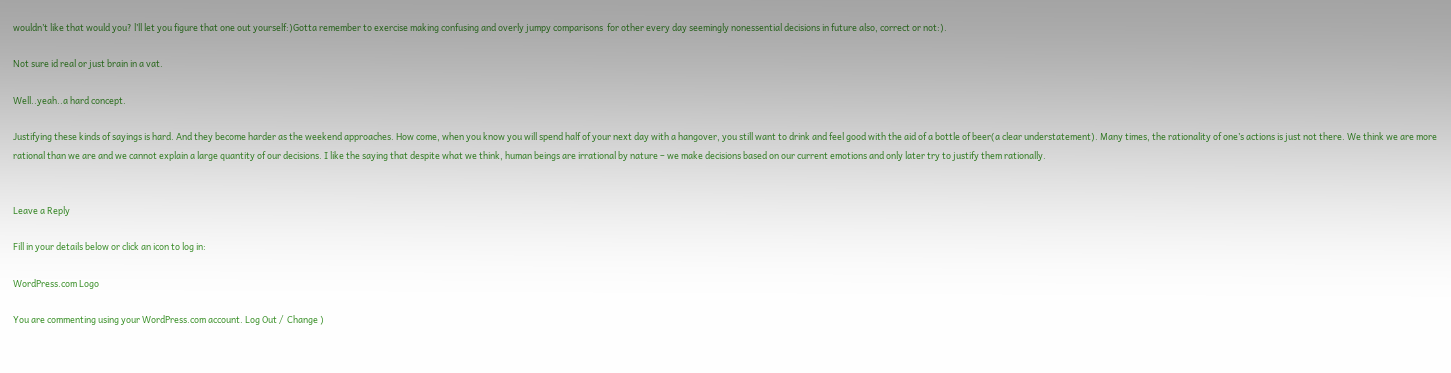wouldn’t like that would you? l’ll let you figure that one out yourself:)Gotta remember to exercise making confusing and overly jumpy comparisons  for other every day seemingly nonessential decisions in future also, correct or not:).

Not sure id real or just brain in a vat.

Well..yeah..a hard concept.

Justifying these kinds of sayings is hard. And they become harder as the weekend approaches. How come, when you know you will spend half of your next day with a hangover, you still want to drink and feel good with the aid of a bottle of beer(a clear understatement). Many times, the rationality of one’s actions is just not there. We think we are more rational than we are and we cannot explain a large quantity of our decisions. I like the saying that despite what we think, human beings are irrational by nature – we make decisions based on our current emotions and only later try to justify them rationally.


Leave a Reply

Fill in your details below or click an icon to log in:

WordPress.com Logo

You are commenting using your WordPress.com account. Log Out /  Change )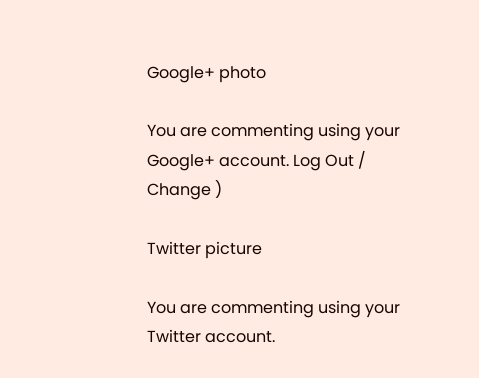Google+ photo

You are commenting using your Google+ account. Log Out /  Change )

Twitter picture

You are commenting using your Twitter account.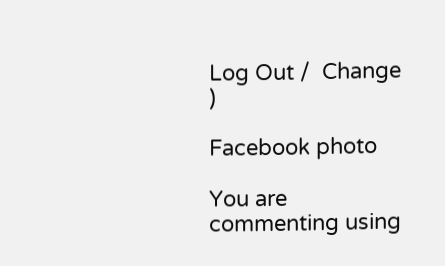Log Out /  Change )

Facebook photo

You are commenting using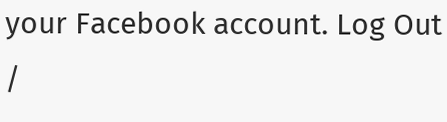your Facebook account. Log Out /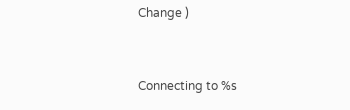Change )


Connecting to %s